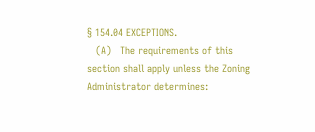§ 154.04 EXCEPTIONS.
   (A)   The requirements of this section shall apply unless the Zoning Administrator determines: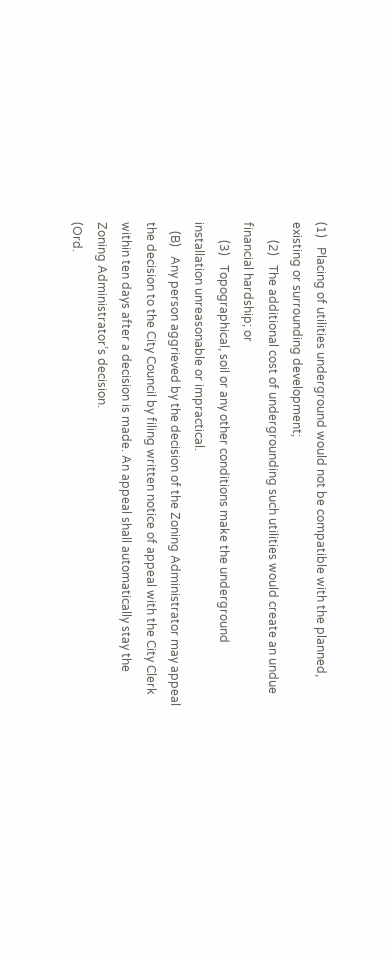(1)   Placing of utilities underground would not be compatible with the planned, existing or surrounding development;
      (2)   The additional cost of undergrounding such utilities would create an undue financial hardship; or
      (3)   Topographical, soil or any other conditions make the underground installation unreasonable or impractical.
   (B)   Any person aggrieved by the decision of the Zoning Administrator may appeal the decision to the City Council by filing written notice of appeal with the City Clerk within ten days after a decision is made. An appeal shall automatically stay the Zoning Administrator’s decision.
(Ord.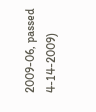2009-06, passed 4-14-2009)